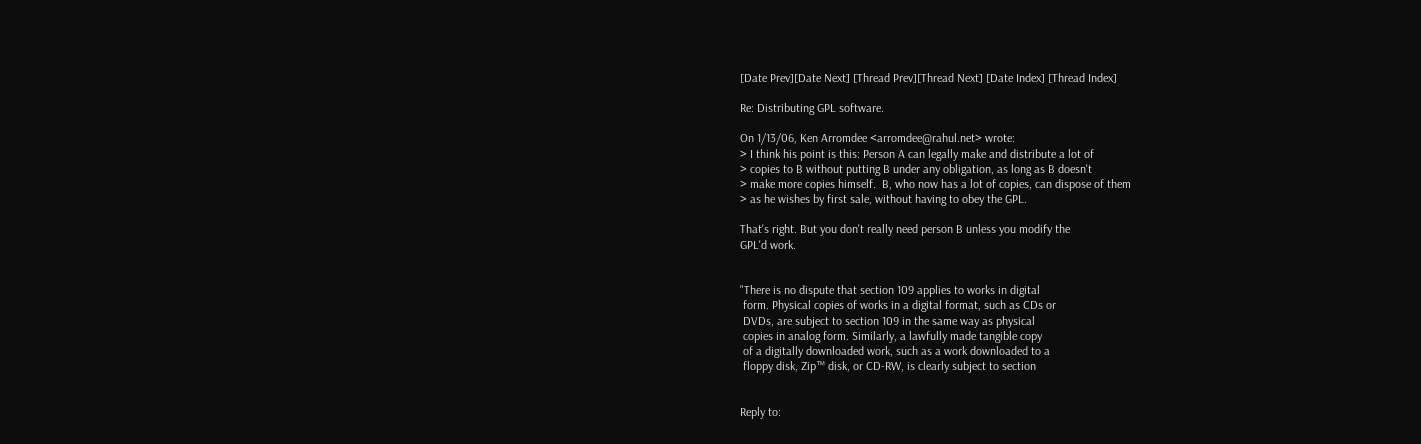[Date Prev][Date Next] [Thread Prev][Thread Next] [Date Index] [Thread Index]

Re: Distributing GPL software.

On 1/13/06, Ken Arromdee <arromdee@rahul.net> wrote:
> I think his point is this: Person A can legally make and distribute a lot of
> copies to B without putting B under any obligation, as long as B doesn't
> make more copies himself.  B, who now has a lot of copies, can dispose of them
> as he wishes by first sale, without having to obey the GPL.

That's right. But you don't really need person B unless you modify the
GPL'd work.


"There is no dispute that section 109 applies to works in digital
 form. Physical copies of works in a digital format, such as CDs or
 DVDs, are subject to section 109 in the same way as physical
 copies in analog form. Similarly, a lawfully made tangible copy
 of a digitally downloaded work, such as a work downloaded to a
 floppy disk, Zip™ disk, or CD-RW, is clearly subject to section


Reply to: